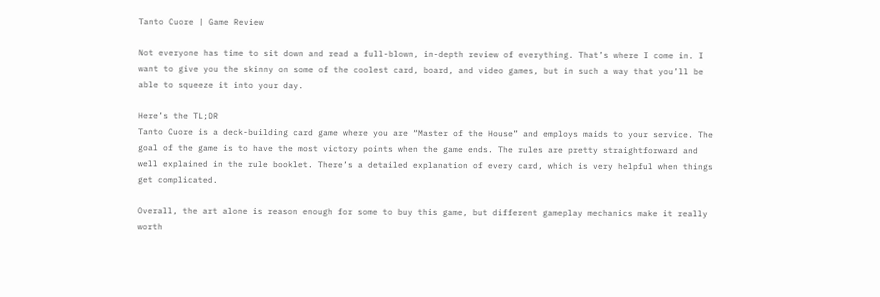Tanto Cuore | Game Review

Not everyone has time to sit down and read a full-blown, in-depth review of everything. That’s where I come in. I want to give you the skinny on some of the coolest card, board, and video games, but in such a way that you’ll be able to squeeze it into your day.

Here’s the TL;DR
Tanto Cuore is a deck-building card game where you are “Master of the House” and employs maids to your service. The goal of the game is to have the most victory points when the game ends. The rules are pretty straightforward and well explained in the rule booklet. There’s a detailed explanation of every card, which is very helpful when things get complicated.

Overall, the art alone is reason enough for some to buy this game, but different gameplay mechanics make it really worth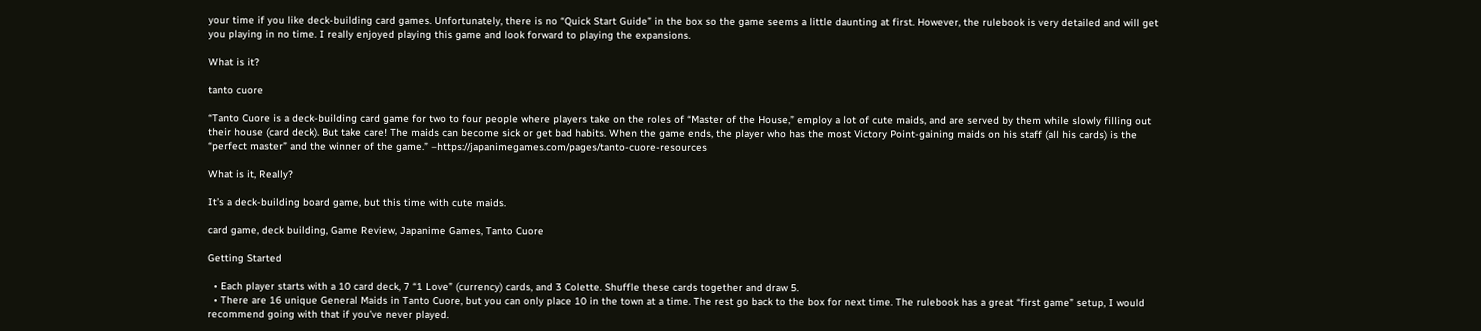your time if you like deck-building card games. Unfortunately, there is no “Quick Start Guide” in the box so the game seems a little daunting at first. However, the rulebook is very detailed and will get you playing in no time. I really enjoyed playing this game and look forward to playing the expansions.

What is it?

tanto cuore

“Tanto Cuore is a deck-building card game for two to four people where players take on the roles of “Master of the House,” employ a lot of cute maids, and are served by them while slowly filling out their house (card deck). But take care! The maids can become sick or get bad habits. When the game ends, the player who has the most Victory Point-gaining maids on his staff (all his cards) is the “perfect master” and the winner of the game.” –https://japanimegames.com/pages/tanto-cuore-resources

What is it, Really?

It’s a deck-building board game, but this time with cute maids.

card game, deck building, Game Review, Japanime Games, Tanto Cuore

Getting Started

  • Each player starts with a 10 card deck, 7 “1 Love” (currency) cards, and 3 Colette. Shuffle these cards together and draw 5.
  • There are 16 unique General Maids in Tanto Cuore, but you can only place 10 in the town at a time. The rest go back to the box for next time. The rulebook has a great “first game” setup, I would recommend going with that if you’ve never played.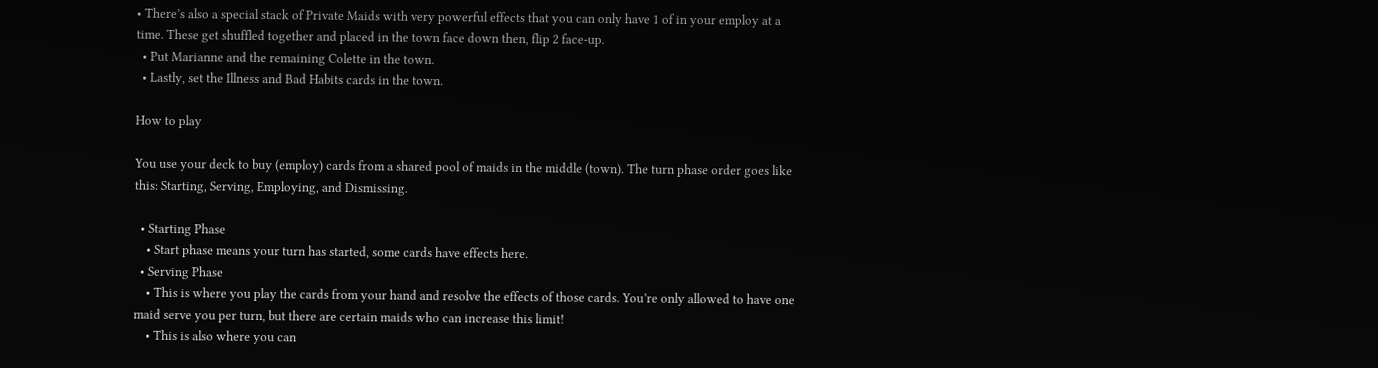• There’s also a special stack of Private Maids with very powerful effects that you can only have 1 of in your employ at a time. These get shuffled together and placed in the town face down then, flip 2 face-up.
  • Put Marianne and the remaining Colette in the town.
  • Lastly, set the Illness and Bad Habits cards in the town.

How to play

You use your deck to buy (employ) cards from a shared pool of maids in the middle (town). The turn phase order goes like this: Starting, Serving, Employing, and Dismissing.

  • Starting Phase
    • Start phase means your turn has started, some cards have effects here.
  • Serving Phase
    • This is where you play the cards from your hand and resolve the effects of those cards. You’re only allowed to have one maid serve you per turn, but there are certain maids who can increase this limit!
    • This is also where you can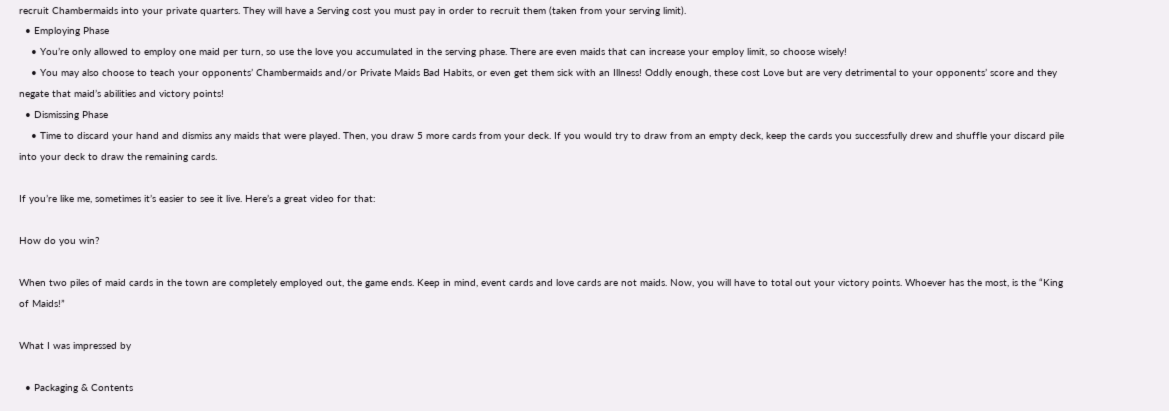recruit Chambermaids into your private quarters. They will have a Serving cost you must pay in order to recruit them (taken from your serving limit).
  • Employing Phase
    • You’re only allowed to employ one maid per turn, so use the love you accumulated in the serving phase. There are even maids that can increase your employ limit, so choose wisely!
    • You may also choose to teach your opponents’ Chambermaids and/or Private Maids Bad Habits, or even get them sick with an Illness! Oddly enough, these cost Love but are very detrimental to your opponents’ score and they negate that maid’s abilities and victory points!
  • Dismissing Phase
    • Time to discard your hand and dismiss any maids that were played. Then, you draw 5 more cards from your deck. If you would try to draw from an empty deck, keep the cards you successfully drew and shuffle your discard pile into your deck to draw the remaining cards.

If you’re like me, sometimes it’s easier to see it live. Here’s a great video for that:

How do you win?

When two piles of maid cards in the town are completely employed out, the game ends. Keep in mind, event cards and love cards are not maids. Now, you will have to total out your victory points. Whoever has the most, is the “King of Maids!”

What I was impressed by

  • Packaging & Contents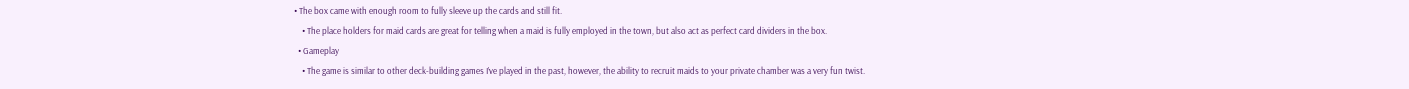• The box came with enough room to fully sleeve up the cards and still fit.
    • The place holders for maid cards are great for telling when a maid is fully employed in the town, but also act as perfect card dividers in the box.
  • Gameplay
    • The game is similar to other deck-building games I’ve played in the past, however, the ability to recruit maids to your private chamber was a very fun twist.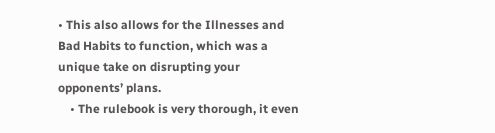• This also allows for the Illnesses and Bad Habits to function, which was a unique take on disrupting your opponents’ plans.
    • The rulebook is very thorough, it even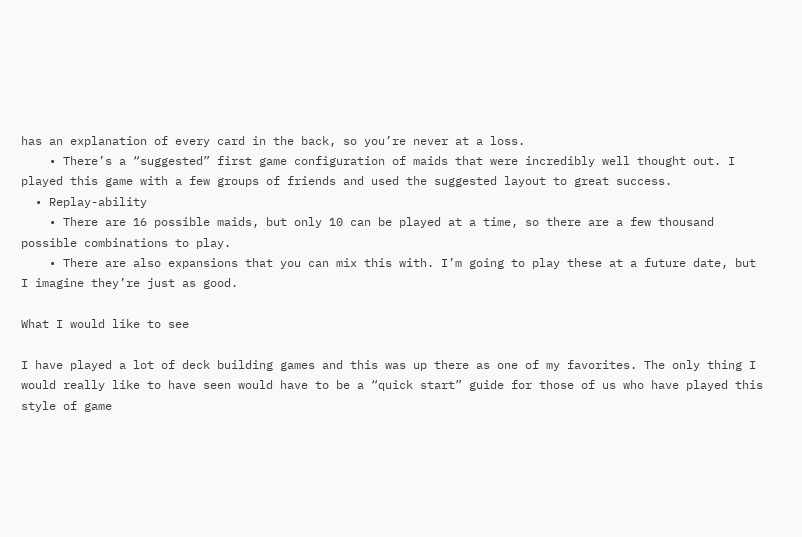has an explanation of every card in the back, so you’re never at a loss.
    • There’s a “suggested” first game configuration of maids that were incredibly well thought out. I played this game with a few groups of friends and used the suggested layout to great success.
  • Replay-ability
    • There are 16 possible maids, but only 10 can be played at a time, so there are a few thousand possible combinations to play.
    • There are also expansions that you can mix this with. I’m going to play these at a future date, but I imagine they’re just as good.

What I would like to see

I have played a lot of deck building games and this was up there as one of my favorites. The only thing I would really like to have seen would have to be a “quick start” guide for those of us who have played this style of game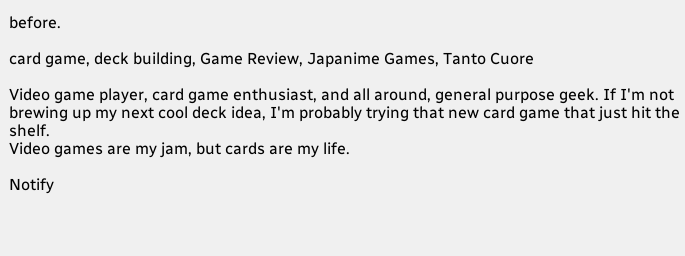before.

card game, deck building, Game Review, Japanime Games, Tanto Cuore

Video game player, card game enthusiast, and all around, general purpose geek. If I'm not brewing up my next cool deck idea, I'm probably trying that new card game that just hit the shelf.
Video games are my jam, but cards are my life.

Notify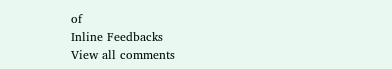of
Inline Feedbacks
View all comments